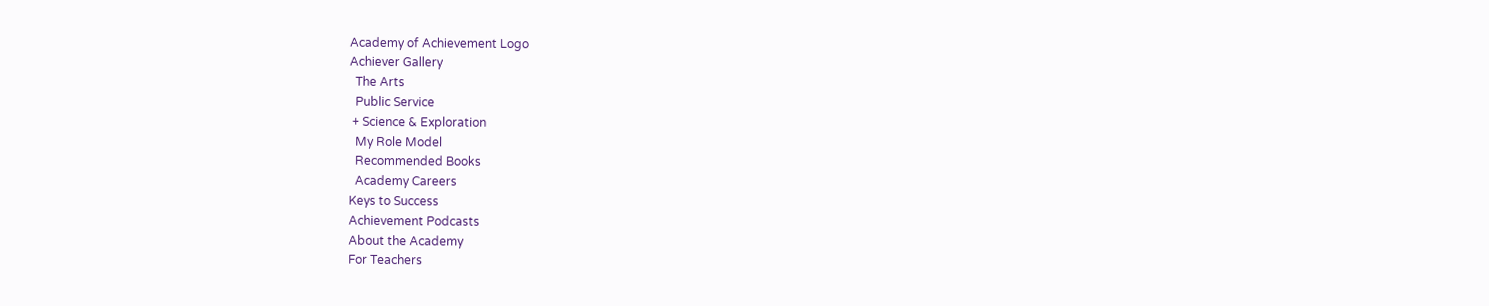Academy of Achievement Logo
Achiever Gallery
  The Arts
  Public Service
 + Science & Exploration
  My Role Model
  Recommended Books
  Academy Careers
Keys to Success
Achievement Podcasts
About the Academy
For Teachers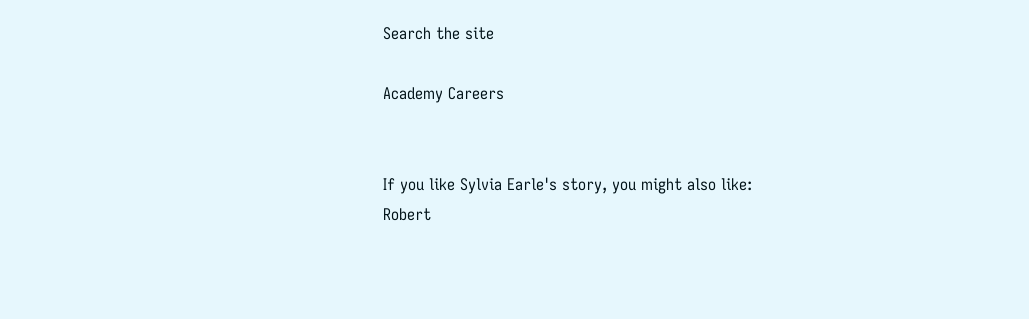Search the site

Academy Careers


If you like Sylvia Earle's story, you might also like:
Robert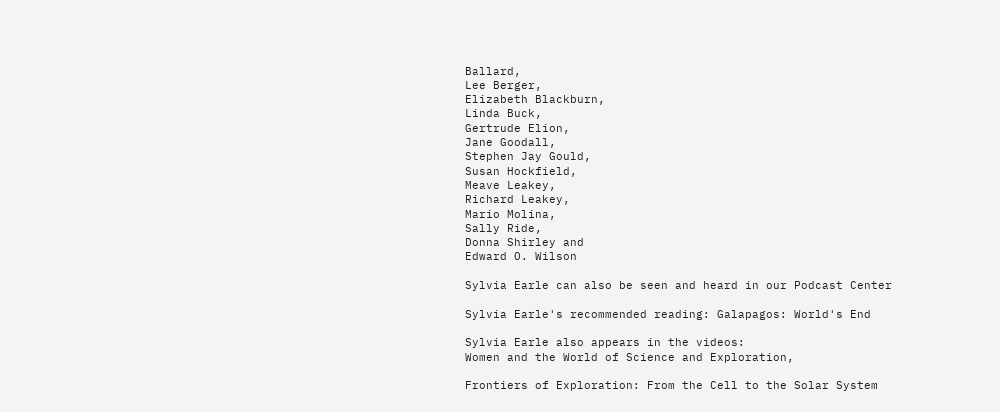Ballard,
Lee Berger,
Elizabeth Blackburn,
Linda Buck,
Gertrude Elion,
Jane Goodall,
Stephen Jay Gould,
Susan Hockfield,
Meave Leakey,
Richard Leakey,
Mario Molina,
Sally Ride,
Donna Shirley and
Edward O. Wilson

Sylvia Earle can also be seen and heard in our Podcast Center

Sylvia Earle's recommended reading: Galapagos: World's End

Sylvia Earle also appears in the videos:
Women and the World of Science and Exploration,

Frontiers of Exploration: From the Cell to the Solar System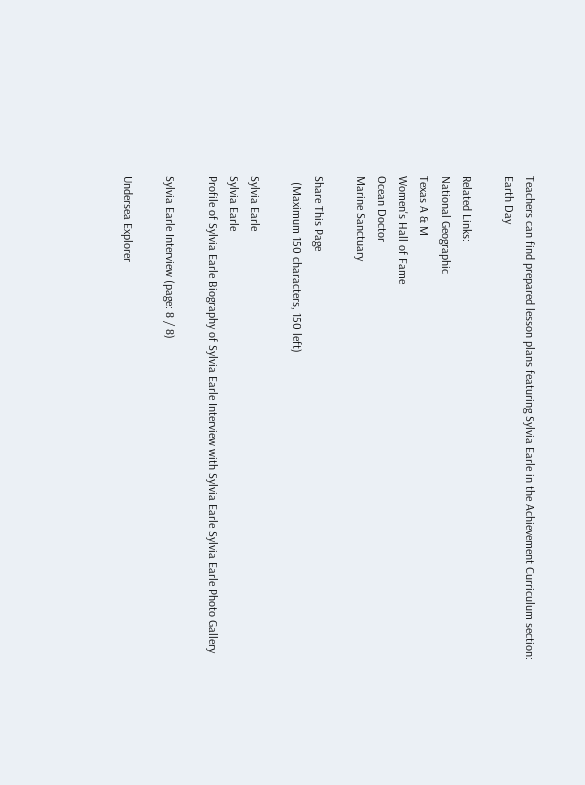Teachers can find prepared lesson plans featuring Sylvia Earle in the Achievement Curriculum section:
Earth Day

Related Links:
National Geographic
Texas A & M
Women's Hall of Fame
Ocean Doctor
Marine Sanctuary

Share This Page
  (Maximum 150 characters, 150 left)

Sylvia Earle
Sylvia Earle
Profile of Sylvia Earle Biography of Sylvia Earle Interview with Sylvia Earle Sylvia Earle Photo Gallery

Sylvia Earle Interview (page: 8 / 8)

Undersea Explorer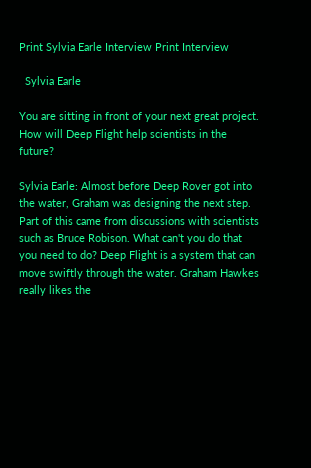Print Sylvia Earle Interview Print Interview

  Sylvia Earle

You are sitting in front of your next great project. How will Deep Flight help scientists in the future?

Sylvia Earle: Almost before Deep Rover got into the water, Graham was designing the next step. Part of this came from discussions with scientists such as Bruce Robison. What can't you do that you need to do? Deep Flight is a system that can move swiftly through the water. Graham Hawkes really likes the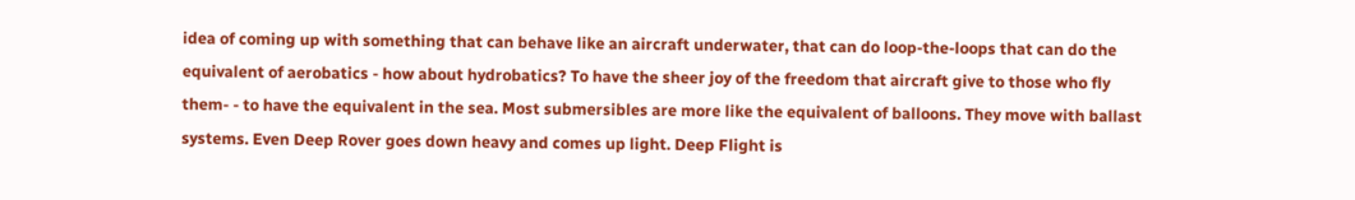idea of coming up with something that can behave like an aircraft underwater, that can do loop-the-loops that can do the equivalent of aerobatics - how about hydrobatics? To have the sheer joy of the freedom that aircraft give to those who fly them- - to have the equivalent in the sea. Most submersibles are more like the equivalent of balloons. They move with ballast systems. Even Deep Rover goes down heavy and comes up light. Deep Flight is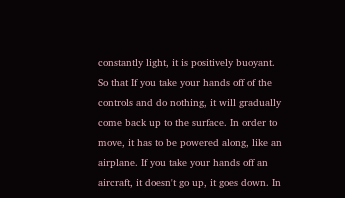constantly light, it is positively buoyant. So that If you take your hands off of the controls and do nothing, it will gradually come back up to the surface. In order to move, it has to be powered along, like an airplane. If you take your hands off an aircraft, it doesn't go up, it goes down. In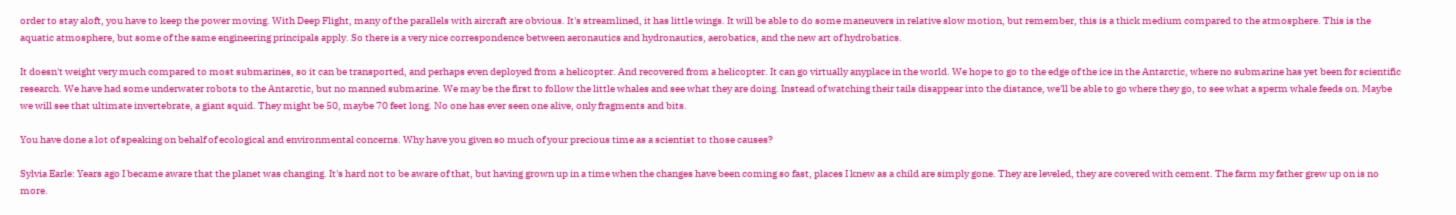order to stay aloft, you have to keep the power moving. With Deep Flight, many of the parallels with aircraft are obvious. It's streamlined, it has little wings. It will be able to do some maneuvers in relative slow motion, but remember, this is a thick medium compared to the atmosphere. This is the aquatic atmosphere, but some of the same engineering principals apply. So there is a very nice correspondence between aeronautics and hydronautics, aerobatics, and the new art of hydrobatics.

It doesn't weight very much compared to most submarines, so it can be transported, and perhaps even deployed from a helicopter. And recovered from a helicopter. It can go virtually anyplace in the world. We hope to go to the edge of the ice in the Antarctic, where no submarine has yet been for scientific research. We have had some underwater robots to the Antarctic, but no manned submarine. We may be the first to follow the little whales and see what they are doing. Instead of watching their tails disappear into the distance, we'll be able to go where they go, to see what a sperm whale feeds on. Maybe we will see that ultimate invertebrate, a giant squid. They might be 50, maybe 70 feet long. No one has ever seen one alive, only fragments and bits.

You have done a lot of speaking on behalf of ecological and environmental concerns. Why have you given so much of your precious time as a scientist to those causes?

Sylvia Earle: Years ago I became aware that the planet was changing. It's hard not to be aware of that, but having grown up in a time when the changes have been coming so fast, places I knew as a child are simply gone. They are leveled, they are covered with cement. The farm my father grew up on is no more.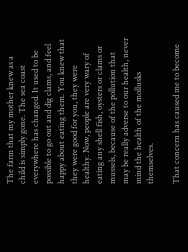The farm that my mother knew as a child is simply gone. The sea coast everywhere has changed. It used to be possible to go out and dig clams, and feel happy about eating them. You knew that they were good for you, they were healthy. Now, people are very wary of eating any shell fish, oysters or clams or mussels, because of the pollution that may be really adverse to our health, never mind the health of the mollusks themselves.

That concern has caused me to become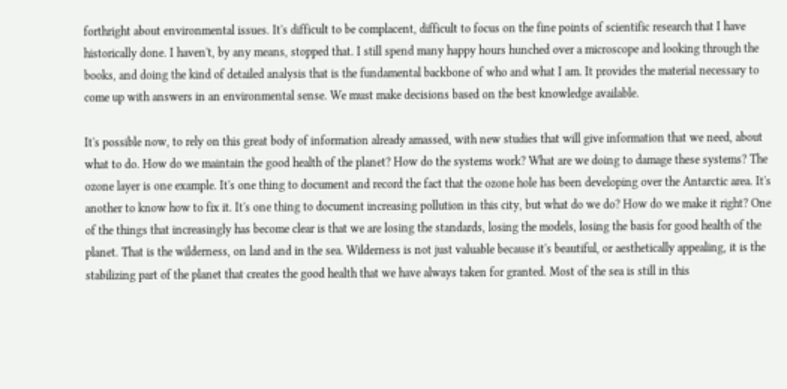forthright about environmental issues. It's difficult to be complacent, difficult to focus on the fine points of scientific research that I have historically done. I haven't, by any means, stopped that. I still spend many happy hours hunched over a microscope and looking through the books, and doing the kind of detailed analysis that is the fundamental backbone of who and what I am. It provides the material necessary to come up with answers in an environmental sense. We must make decisions based on the best knowledge available.

It's possible now, to rely on this great body of information already amassed, with new studies that will give information that we need, about what to do. How do we maintain the good health of the planet? How do the systems work? What are we doing to damage these systems? The ozone layer is one example. It's one thing to document and record the fact that the ozone hole has been developing over the Antarctic area. It's another to know how to fix it. It's one thing to document increasing pollution in this city, but what do we do? How do we make it right? One of the things that increasingly has become clear is that we are losing the standards, losing the models, losing the basis for good health of the planet. That is the wilderness, on land and in the sea. Wilderness is not just valuable because it's beautiful, or aesthetically appealing, it is the stabilizing part of the planet that creates the good health that we have always taken for granted. Most of the sea is still in this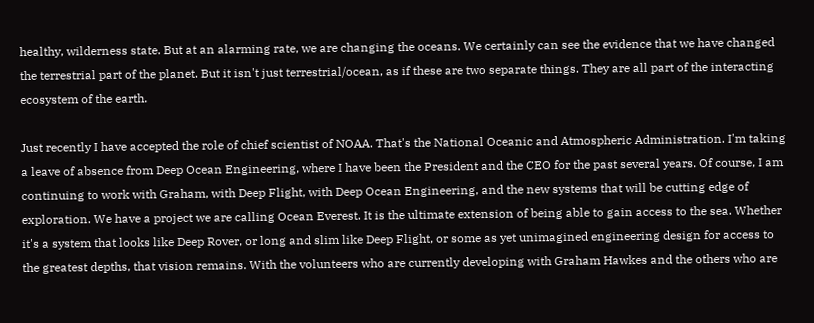healthy, wilderness state. But at an alarming rate, we are changing the oceans. We certainly can see the evidence that we have changed the terrestrial part of the planet. But it isn't just terrestrial/ocean, as if these are two separate things. They are all part of the interacting ecosystem of the earth.

Just recently I have accepted the role of chief scientist of NOAA. That's the National Oceanic and Atmospheric Administration. I'm taking a leave of absence from Deep Ocean Engineering, where I have been the President and the CEO for the past several years. Of course, I am continuing to work with Graham, with Deep Flight, with Deep Ocean Engineering, and the new systems that will be cutting edge of exploration. We have a project we are calling Ocean Everest. It is the ultimate extension of being able to gain access to the sea. Whether it's a system that looks like Deep Rover, or long and slim like Deep Flight, or some as yet unimagined engineering design for access to the greatest depths, that vision remains. With the volunteers who are currently developing with Graham Hawkes and the others who are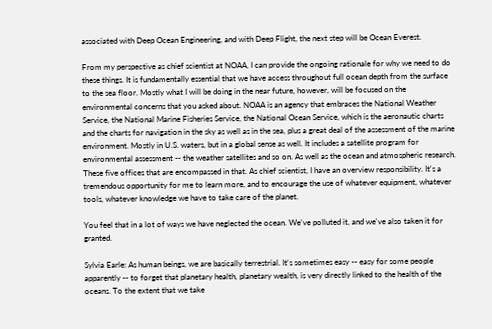associated with Deep Ocean Engineering, and with Deep Flight, the next step will be Ocean Everest.

From my perspective as chief scientist at NOAA, I can provide the ongoing rationale for why we need to do these things. It is fundamentally essential that we have access throughout full ocean depth from the surface to the sea floor. Mostly what I will be doing in the near future, however, will be focused on the environmental concerns that you asked about. NOAA is an agency that embraces the National Weather Service, the National Marine Fisheries Service, the National Ocean Service, which is the aeronautic charts and the charts for navigation in the sky as well as in the sea, plus a great deal of the assessment of the marine environment. Mostly in U.S. waters, but in a global sense as well. It includes a satellite program for environmental assessment -- the weather satellites and so on. As well as the ocean and atmospheric research. These five offices that are encompassed in that. As chief scientist, I have an overview responsibility. It's a tremendous opportunity for me to learn more, and to encourage the use of whatever equipment, whatever tools, whatever knowledge we have to take care of the planet.

You feel that in a lot of ways we have neglected the ocean. We've polluted it, and we've also taken it for granted.

Sylvia Earle: As human beings, we are basically terrestrial. It's sometimes easy -- easy for some people apparently -- to forget that planetary health, planetary wealth, is very directly linked to the health of the oceans. To the extent that we take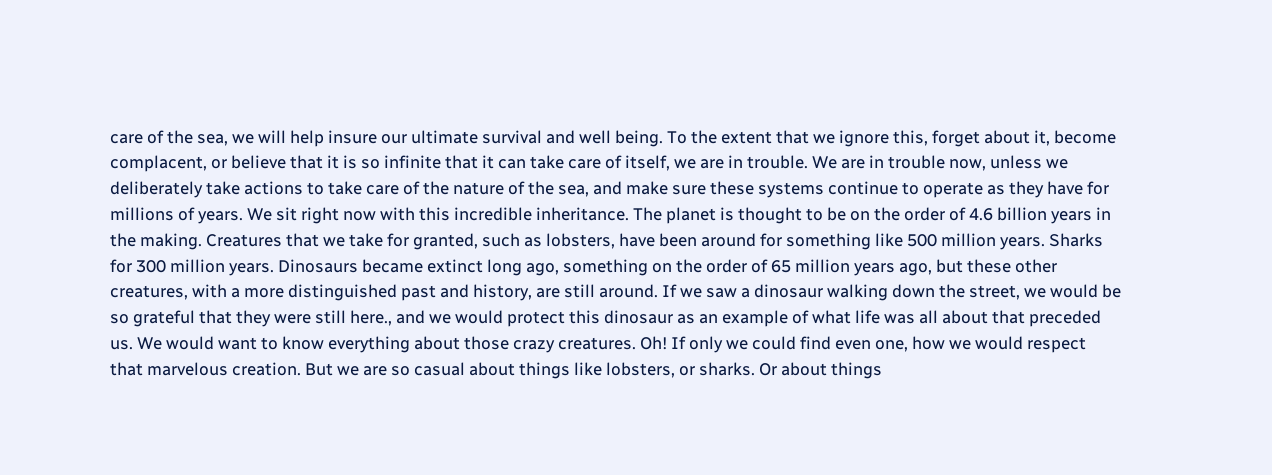care of the sea, we will help insure our ultimate survival and well being. To the extent that we ignore this, forget about it, become complacent, or believe that it is so infinite that it can take care of itself, we are in trouble. We are in trouble now, unless we deliberately take actions to take care of the nature of the sea, and make sure these systems continue to operate as they have for millions of years. We sit right now with this incredible inheritance. The planet is thought to be on the order of 4.6 billion years in the making. Creatures that we take for granted, such as lobsters, have been around for something like 500 million years. Sharks for 300 million years. Dinosaurs became extinct long ago, something on the order of 65 million years ago, but these other creatures, with a more distinguished past and history, are still around. If we saw a dinosaur walking down the street, we would be so grateful that they were still here., and we would protect this dinosaur as an example of what life was all about that preceded us. We would want to know everything about those crazy creatures. Oh! If only we could find even one, how we would respect that marvelous creation. But we are so casual about things like lobsters, or sharks. Or about things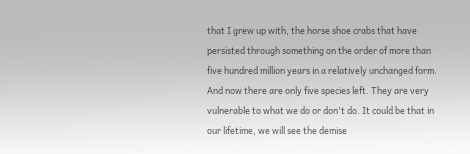that I grew up with, the horse shoe crabs that have persisted through something on the order of more than five hundred million years in a relatively unchanged form. And now there are only five species left. They are very vulnerable to what we do or don't do. It could be that in our lifetime, we will see the demise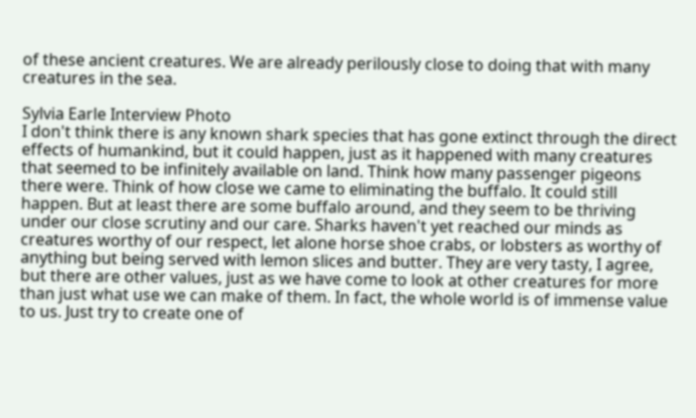of these ancient creatures. We are already perilously close to doing that with many creatures in the sea.

Sylvia Earle Interview Photo
I don't think there is any known shark species that has gone extinct through the direct effects of humankind, but it could happen, just as it happened with many creatures that seemed to be infinitely available on land. Think how many passenger pigeons there were. Think of how close we came to eliminating the buffalo. It could still happen. But at least there are some buffalo around, and they seem to be thriving under our close scrutiny and our care. Sharks haven't yet reached our minds as creatures worthy of our respect, let alone horse shoe crabs, or lobsters as worthy of anything but being served with lemon slices and butter. They are very tasty, I agree, but there are other values, just as we have come to look at other creatures for more than just what use we can make of them. In fact, the whole world is of immense value to us. Just try to create one of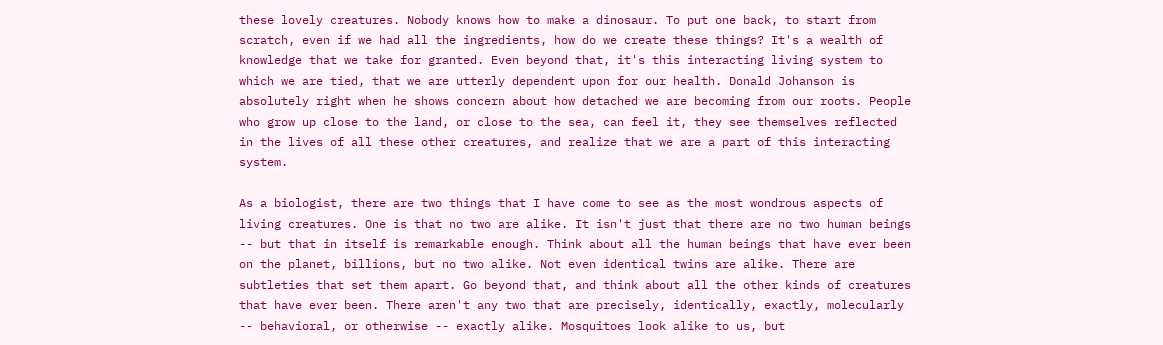these lovely creatures. Nobody knows how to make a dinosaur. To put one back, to start from scratch, even if we had all the ingredients, how do we create these things? It's a wealth of knowledge that we take for granted. Even beyond that, it's this interacting living system to which we are tied, that we are utterly dependent upon for our health. Donald Johanson is absolutely right when he shows concern about how detached we are becoming from our roots. People who grow up close to the land, or close to the sea, can feel it, they see themselves reflected in the lives of all these other creatures, and realize that we are a part of this interacting system.

As a biologist, there are two things that I have come to see as the most wondrous aspects of living creatures. One is that no two are alike. It isn't just that there are no two human beings -- but that in itself is remarkable enough. Think about all the human beings that have ever been on the planet, billions, but no two alike. Not even identical twins are alike. There are subtleties that set them apart. Go beyond that, and think about all the other kinds of creatures that have ever been. There aren't any two that are precisely, identically, exactly, molecularly -- behavioral, or otherwise -- exactly alike. Mosquitoes look alike to us, but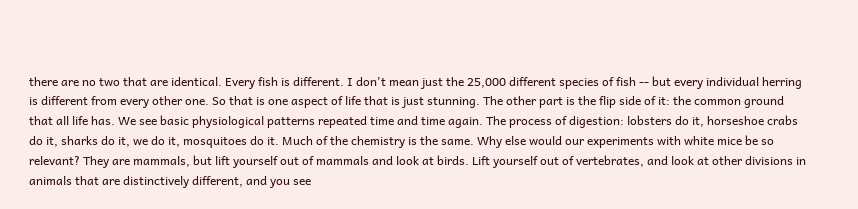there are no two that are identical. Every fish is different. I don't mean just the 25,000 different species of fish -- but every individual herring is different from every other one. So that is one aspect of life that is just stunning. The other part is the flip side of it: the common ground that all life has. We see basic physiological patterns repeated time and time again. The process of digestion: lobsters do it, horseshoe crabs do it, sharks do it, we do it, mosquitoes do it. Much of the chemistry is the same. Why else would our experiments with white mice be so relevant? They are mammals, but lift yourself out of mammals and look at birds. Lift yourself out of vertebrates, and look at other divisions in animals that are distinctively different, and you see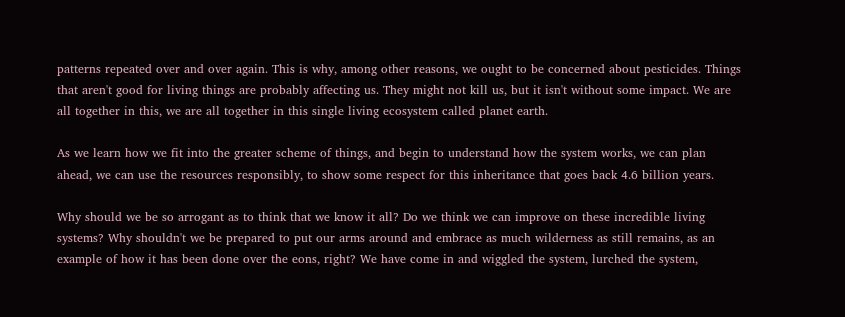patterns repeated over and over again. This is why, among other reasons, we ought to be concerned about pesticides. Things that aren't good for living things are probably affecting us. They might not kill us, but it isn't without some impact. We are all together in this, we are all together in this single living ecosystem called planet earth.

As we learn how we fit into the greater scheme of things, and begin to understand how the system works, we can plan ahead, we can use the resources responsibly, to show some respect for this inheritance that goes back 4.6 billion years.

Why should we be so arrogant as to think that we know it all? Do we think we can improve on these incredible living systems? Why shouldn't we be prepared to put our arms around and embrace as much wilderness as still remains, as an example of how it has been done over the eons, right? We have come in and wiggled the system, lurched the system,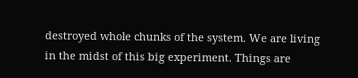destroyed whole chunks of the system. We are living in the midst of this big experiment. Things are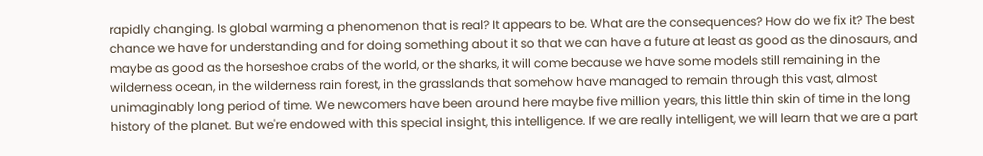rapidly changing. Is global warming a phenomenon that is real? It appears to be. What are the consequences? How do we fix it? The best chance we have for understanding and for doing something about it so that we can have a future at least as good as the dinosaurs, and maybe as good as the horseshoe crabs of the world, or the sharks, it will come because we have some models still remaining in the wilderness ocean, in the wilderness rain forest, in the grasslands that somehow have managed to remain through this vast, almost unimaginably long period of time. We newcomers have been around here maybe five million years, this little thin skin of time in the long history of the planet. But we're endowed with this special insight, this intelligence. If we are really intelligent, we will learn that we are a part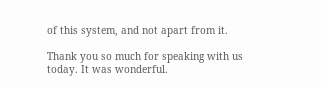of this system, and not apart from it.

Thank you so much for speaking with us today. It was wonderful.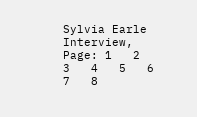Sylvia Earle Interview, Page: 1   2   3   4   5   6   7   8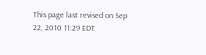This page last revised on Sep 22, 2010 11:29 EDT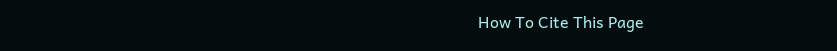How To Cite This Page